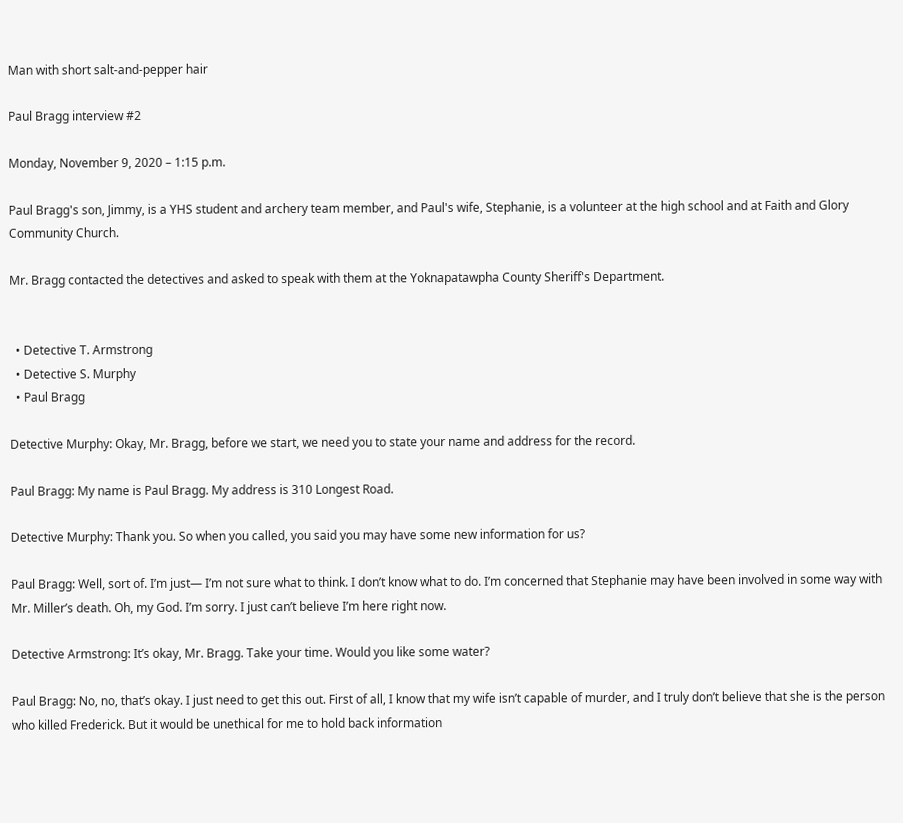Man with short salt-and-pepper hair

Paul Bragg interview #2

Monday, November 9, 2020 – 1:15 p.m.

Paul Bragg's son, Jimmy, is a YHS student and archery team member, and Paul's wife, Stephanie, is a volunteer at the high school and at Faith and Glory Community Church.

Mr. Bragg contacted the detectives and asked to speak with them at the Yoknapatawpha County Sheriff's Department.


  • Detective T. Armstrong
  • Detective S. Murphy
  • Paul Bragg

Detective Murphy: Okay, Mr. Bragg, before we start, we need you to state your name and address for the record.

Paul Bragg: My name is Paul Bragg. My address is 310 Longest Road.

Detective Murphy: Thank you. So when you called, you said you may have some new information for us?

Paul Bragg: Well, sort of. I’m just— I’m not sure what to think. I don’t know what to do. I’m concerned that Stephanie may have been involved in some way with Mr. Miller’s death. Oh, my God. I’m sorry. I just can’t believe I’m here right now.

Detective Armstrong: It’s okay, Mr. Bragg. Take your time. Would you like some water?

Paul Bragg: No, no, that’s okay. I just need to get this out. First of all, I know that my wife isn’t capable of murder, and I truly don’t believe that she is the person who killed Frederick. But it would be unethical for me to hold back information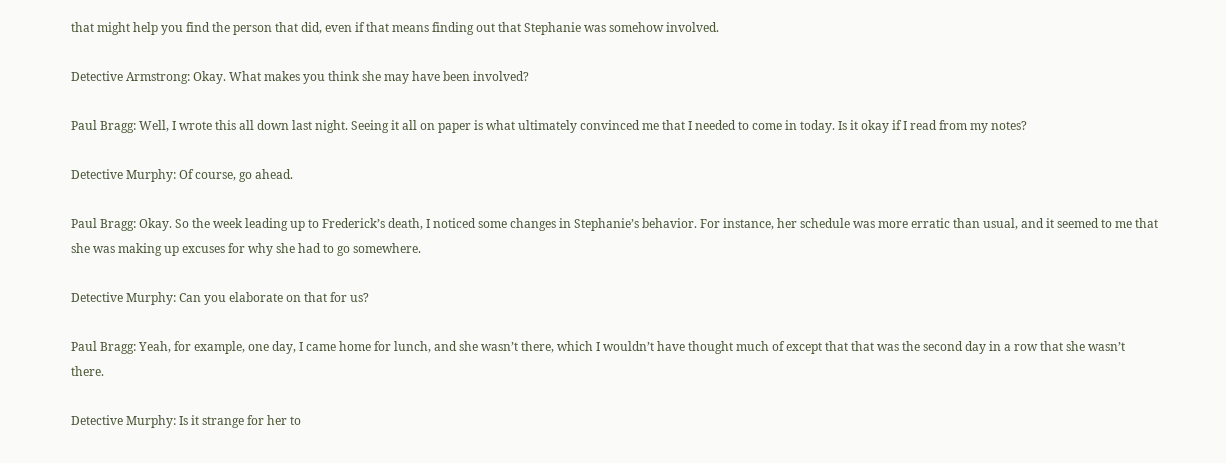that might help you find the person that did, even if that means finding out that Stephanie was somehow involved.

Detective Armstrong: Okay. What makes you think she may have been involved?

Paul Bragg: Well, I wrote this all down last night. Seeing it all on paper is what ultimately convinced me that I needed to come in today. Is it okay if I read from my notes?

Detective Murphy: Of course, go ahead.

Paul Bragg: Okay. So the week leading up to Frederick’s death, I noticed some changes in Stephanie’s behavior. For instance, her schedule was more erratic than usual, and it seemed to me that she was making up excuses for why she had to go somewhere.

Detective Murphy: Can you elaborate on that for us?

Paul Bragg: Yeah, for example, one day, I came home for lunch, and she wasn’t there, which I wouldn’t have thought much of except that that was the second day in a row that she wasn’t there.

Detective Murphy: Is it strange for her to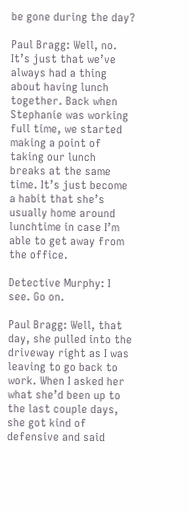be gone during the day?

Paul Bragg: Well, no. It’s just that we’ve always had a thing about having lunch together. Back when Stephanie was working full time, we started making a point of taking our lunch breaks at the same time. It’s just become a habit that she’s usually home around lunchtime in case I’m able to get away from the office.

Detective Murphy: I see. Go on.

Paul Bragg: Well, that day, she pulled into the driveway right as I was leaving to go back to work. When I asked her what she’d been up to the last couple days, she got kind of defensive and said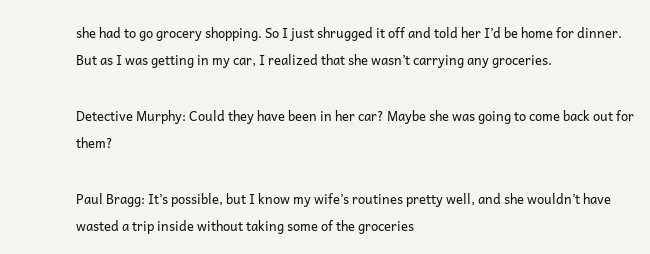she had to go grocery shopping. So I just shrugged it off and told her I’d be home for dinner. But as I was getting in my car, I realized that she wasn’t carrying any groceries.

Detective Murphy: Could they have been in her car? Maybe she was going to come back out for them?

Paul Bragg: It’s possible, but I know my wife’s routines pretty well, and she wouldn’t have wasted a trip inside without taking some of the groceries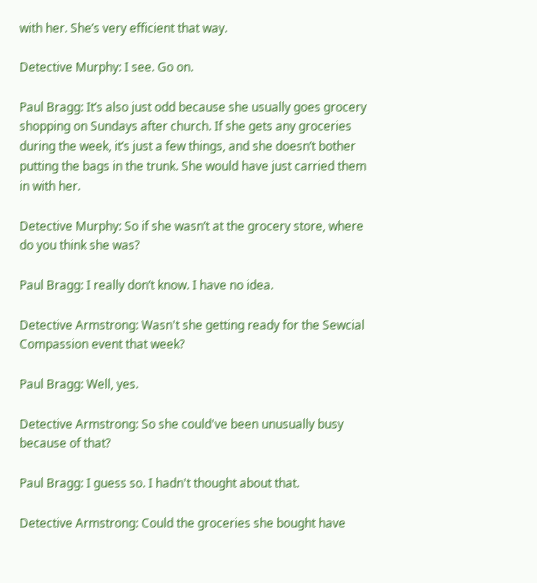with her. She’s very efficient that way.

Detective Murphy: I see. Go on.

Paul Bragg: It’s also just odd because she usually goes grocery shopping on Sundays after church. If she gets any groceries during the week, it’s just a few things, and she doesn’t bother putting the bags in the trunk. She would have just carried them in with her.

Detective Murphy: So if she wasn’t at the grocery store, where do you think she was?

Paul Bragg: I really don’t know. I have no idea.

Detective Armstrong: Wasn't she getting ready for the Sewcial Compassion event that week?

Paul Bragg: Well, yes.

Detective Armstrong: So she could've been unusually busy because of that?

Paul Bragg: I guess so. I hadn't thought about that.

Detective Armstrong: Could the groceries she bought have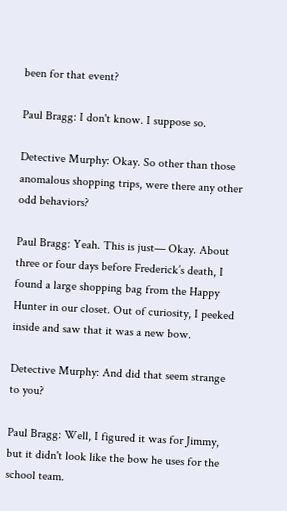been for that event?

Paul Bragg: I don't know. I suppose so.

Detective Murphy: Okay. So other than those anomalous shopping trips, were there any other odd behaviors?

Paul Bragg: Yeah. This is just— Okay. About three or four days before Frederick’s death, I found a large shopping bag from the Happy Hunter in our closet. Out of curiosity, I peeked inside and saw that it was a new bow.

Detective Murphy: And did that seem strange to you?

Paul Bragg: Well, I figured it was for Jimmy, but it didn't look like the bow he uses for the school team.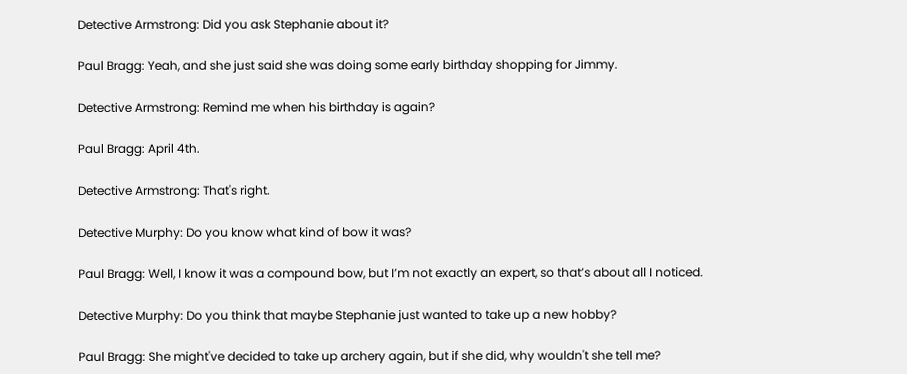Detective Armstrong: Did you ask Stephanie about it?

Paul Bragg: Yeah, and she just said she was doing some early birthday shopping for Jimmy.

Detective Armstrong: Remind me when his birthday is again?

Paul Bragg: April 4th.

Detective Armstrong: That's right.

Detective Murphy: Do you know what kind of bow it was?

Paul Bragg: Well, I know it was a compound bow, but I’m not exactly an expert, so that’s about all I noticed.

Detective Murphy: Do you think that maybe Stephanie just wanted to take up a new hobby?

Paul Bragg: She might've decided to take up archery again, but if she did, why wouldn't she tell me?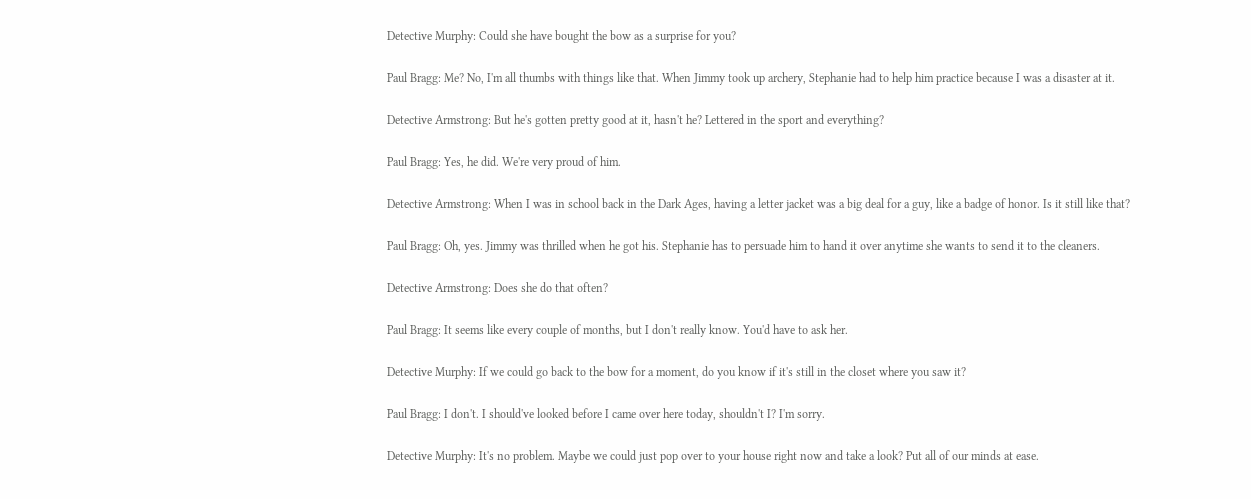Detective Murphy: Could she have bought the bow as a surprise for you?

Paul Bragg: Me? No, I'm all thumbs with things like that. When Jimmy took up archery, Stephanie had to help him practice because I was a disaster at it.

Detective Armstrong: But he's gotten pretty good at it, hasn't he? Lettered in the sport and everything?

Paul Bragg: Yes, he did. We're very proud of him.

Detective Armstrong: When I was in school back in the Dark Ages, having a letter jacket was a big deal for a guy, like a badge of honor. Is it still like that?

Paul Bragg: Oh, yes. Jimmy was thrilled when he got his. Stephanie has to persuade him to hand it over anytime she wants to send it to the cleaners.

Detective Armstrong: Does she do that often?

Paul Bragg: It seems like every couple of months, but I don't really know. You'd have to ask her.

Detective Murphy: If we could go back to the bow for a moment, do you know if it's still in the closet where you saw it?

Paul Bragg: I don't. I should've looked before I came over here today, shouldn't I? I'm sorry.

Detective Murphy: It's no problem. Maybe we could just pop over to your house right now and take a look? Put all of our minds at ease.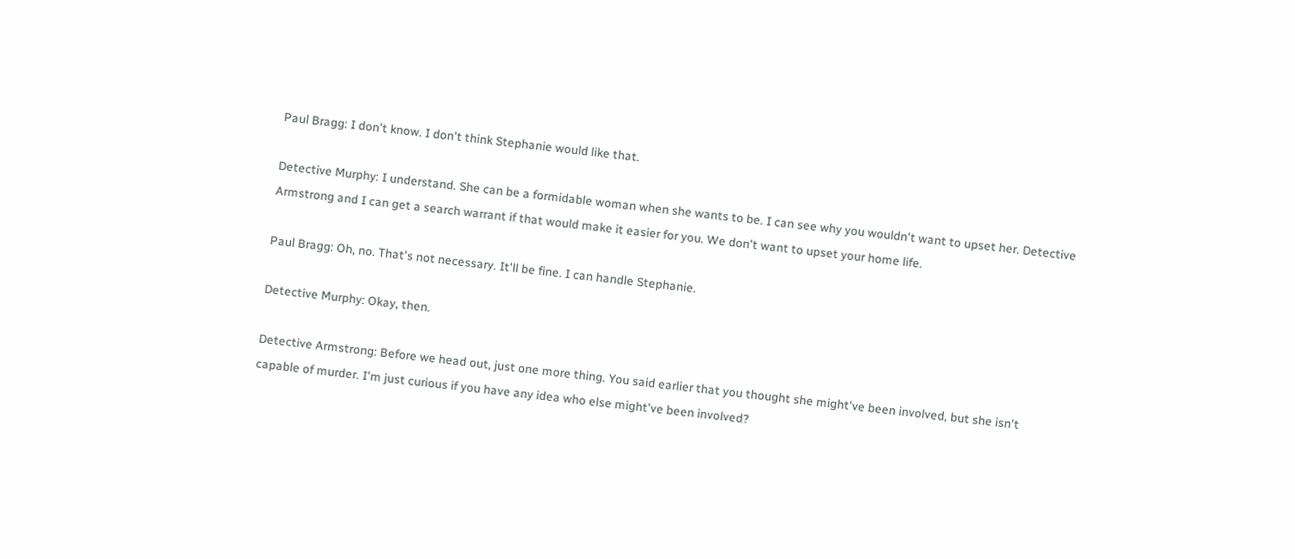Paul Bragg: I don't know. I don't think Stephanie would like that.

Detective Murphy: I understand. She can be a formidable woman when she wants to be. I can see why you wouldn't want to upset her. Detective Armstrong and I can get a search warrant if that would make it easier for you. We don't want to upset your home life.

Paul Bragg: Oh, no. That's not necessary. It'll be fine. I can handle Stephanie.

Detective Murphy: Okay, then.

Detective Armstrong: Before we head out, just one more thing. You said earlier that you thought she might've been involved, but she isn't capable of murder. I'm just curious if you have any idea who else might've been involved?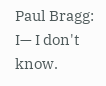Paul Bragg: I— I don't know.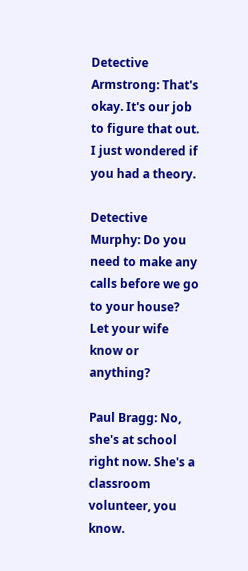Detective Armstrong: That's okay. It's our job to figure that out. I just wondered if you had a theory.

Detective Murphy: Do you need to make any calls before we go to your house? Let your wife know or anything?

Paul Bragg: No, she's at school right now. She's a classroom volunteer, you know.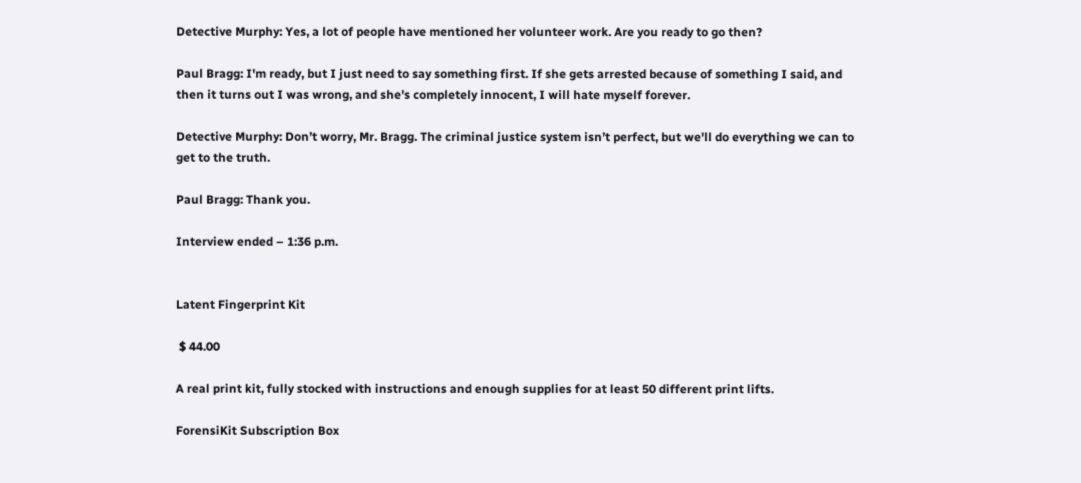Detective Murphy: Yes, a lot of people have mentioned her volunteer work. Are you ready to go then?

Paul Bragg: I'm ready, but I just need to say something first. If she gets arrested because of something I said, and then it turns out I was wrong, and she's completely innocent, I will hate myself forever.

Detective Murphy: Don’t worry, Mr. Bragg. The criminal justice system isn’t perfect, but we'll do everything we can to get to the truth.

Paul Bragg: Thank you.

Interview ended – 1:36 p.m.


Latent Fingerprint Kit

 $ 44.00

A real print kit, fully stocked with instructions and enough supplies for at least 50 different print lifts.

ForensiKit Subscription Box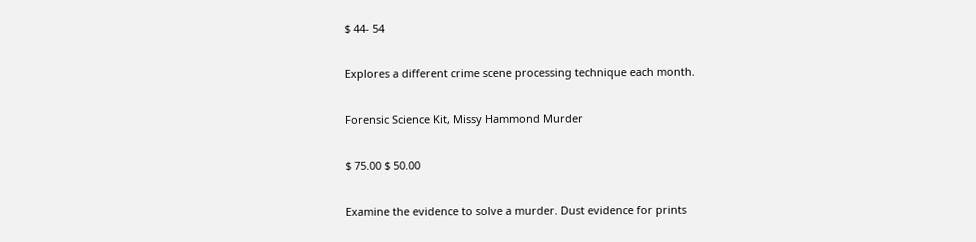$ 44- 54

Explores a different crime scene processing technique each month.

Forensic Science Kit, Missy Hammond Murder

$ 75.00 $ 50.00

Examine the evidence to solve a murder. Dust evidence for prints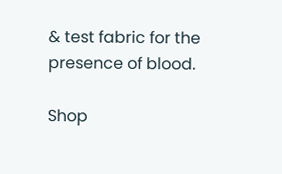& test fabric for the presence of blood.

Shop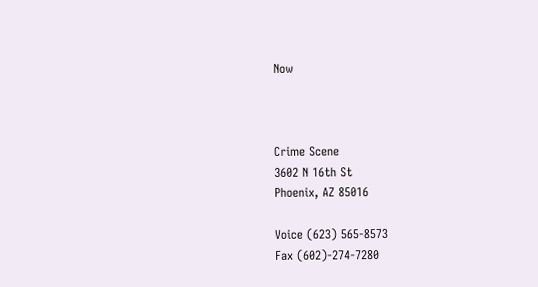Now



Crime Scene
3602 N 16th St
Phoenix, AZ 85016

Voice (623) 565-8573
Fax (602)-274-7280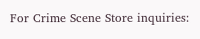For Crime Scene Store inquiries: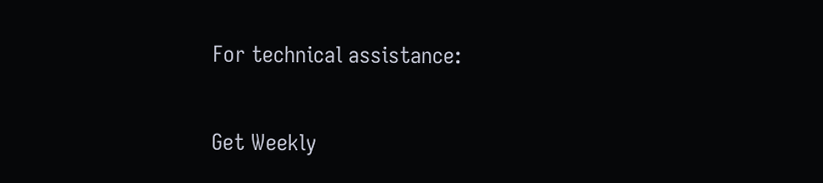For technical assistance:

Get Weekly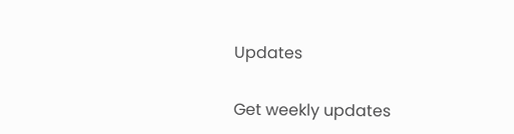Updates

Get weekly updates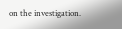on the investigation.